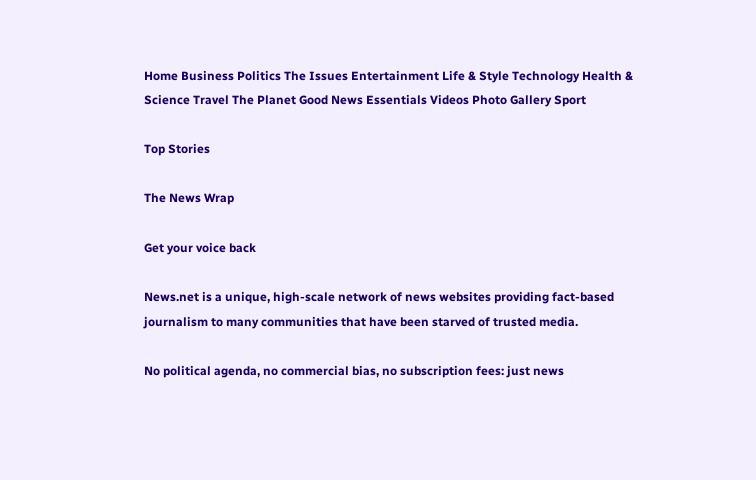Home Business Politics The Issues Entertainment Life & Style Technology Health & Science Travel The Planet Good News Essentials Videos Photo Gallery Sport

Top Stories

The News Wrap

Get your voice back

News.net is a unique, high-scale network of news websites providing fact-based journalism to many communities that have been starved of trusted media.

No political agenda, no commercial bias, no subscription fees: just news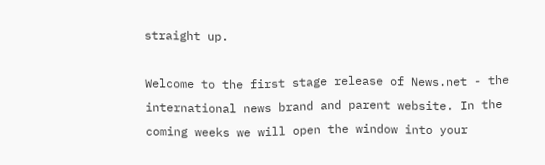straight up.

Welcome to the first stage release of News.net - the international news brand and parent website. In the coming weeks we will open the window into your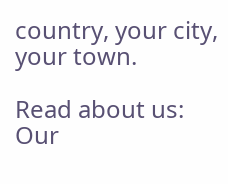country, your city, your town.

Read about us: Our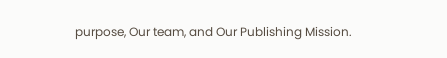purpose, Our team, and Our Publishing Mission.